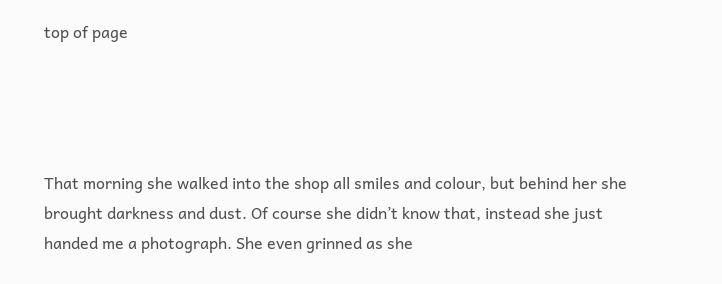top of page




That morning she walked into the shop all smiles and colour, but behind her she brought darkness and dust. Of course she didn’t know that, instead she just handed me a photograph. She even grinned as she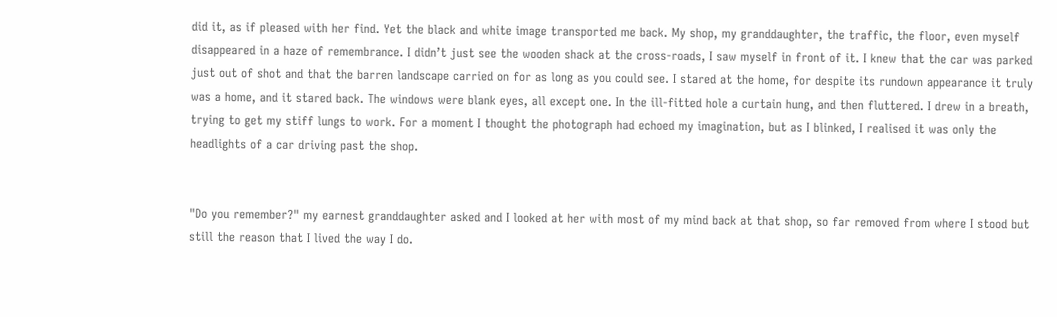did it, as if pleased with her find. Yet the black and white image transported me back. My shop, my granddaughter, the traffic, the floor, even myself disappeared in a haze of remembrance. I didn’t just see the wooden shack at the cross-roads, I saw myself in front of it. I knew that the car was parked just out of shot and that the barren landscape carried on for as long as you could see. I stared at the home, for despite its rundown appearance it truly was a home, and it stared back. The windows were blank eyes, all except one. In the ill-fitted hole a curtain hung, and then fluttered. I drew in a breath, trying to get my stiff lungs to work. For a moment I thought the photograph had echoed my imagination, but as I blinked, I realised it was only the headlights of a car driving past the shop.


"Do you remember?" my earnest granddaughter asked and I looked at her with most of my mind back at that shop, so far removed from where I stood but still the reason that I lived the way I do.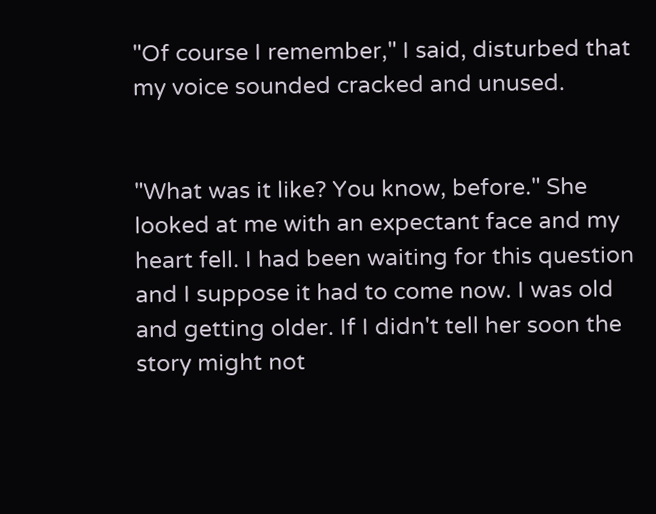"Of course I remember," I said, disturbed that my voice sounded cracked and unused.


"What was it like? You know, before." She looked at me with an expectant face and my heart fell. I had been waiting for this question and I suppose it had to come now. I was old and getting older. If I didn't tell her soon the story might not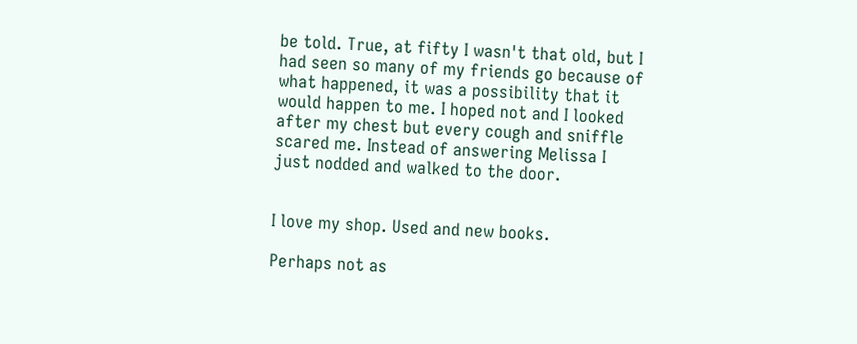be told. True, at fifty I wasn't that old, but I had seen so many of my friends go because of what happened, it was a possibility that it would happen to me. I hoped not and I looked after my chest but every cough and sniffle scared me. Instead of answering Melissa I just nodded and walked to the door.


I love my shop. Used and new books.

Perhaps not as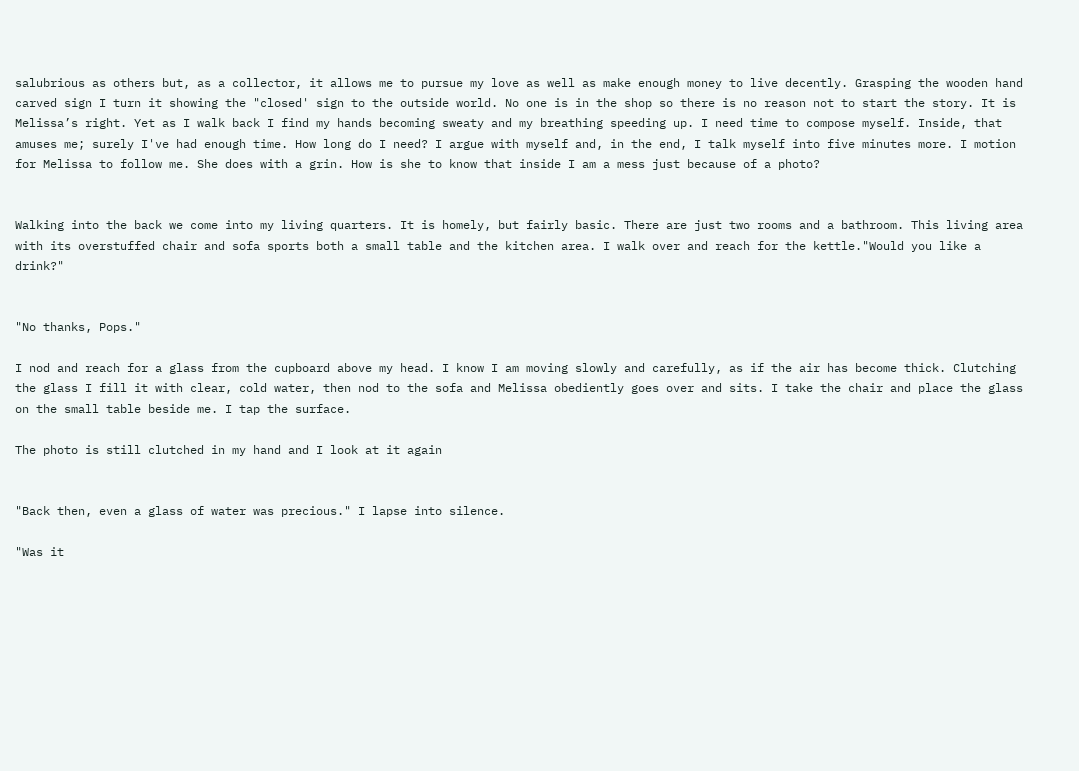salubrious as others but, as a collector, it allows me to pursue my love as well as make enough money to live decently. Grasping the wooden hand carved sign I turn it showing the "closed' sign to the outside world. No one is in the shop so there is no reason not to start the story. It is Melissa’s right. Yet as I walk back I find my hands becoming sweaty and my breathing speeding up. I need time to compose myself. Inside, that amuses me; surely I've had enough time. How long do I need? I argue with myself and, in the end, I talk myself into five minutes more. I motion for Melissa to follow me. She does with a grin. How is she to know that inside I am a mess just because of a photo?


Walking into the back we come into my living quarters. It is homely, but fairly basic. There are just two rooms and a bathroom. This living area with its overstuffed chair and sofa sports both a small table and the kitchen area. I walk over and reach for the kettle."Would you like a drink?"


"No thanks, Pops."

I nod and reach for a glass from the cupboard above my head. I know I am moving slowly and carefully, as if the air has become thick. Clutching the glass I fill it with clear, cold water, then nod to the sofa and Melissa obediently goes over and sits. I take the chair and place the glass on the small table beside me. I tap the surface.

The photo is still clutched in my hand and I look at it again


"Back then, even a glass of water was precious." I lapse into silence.

"Was it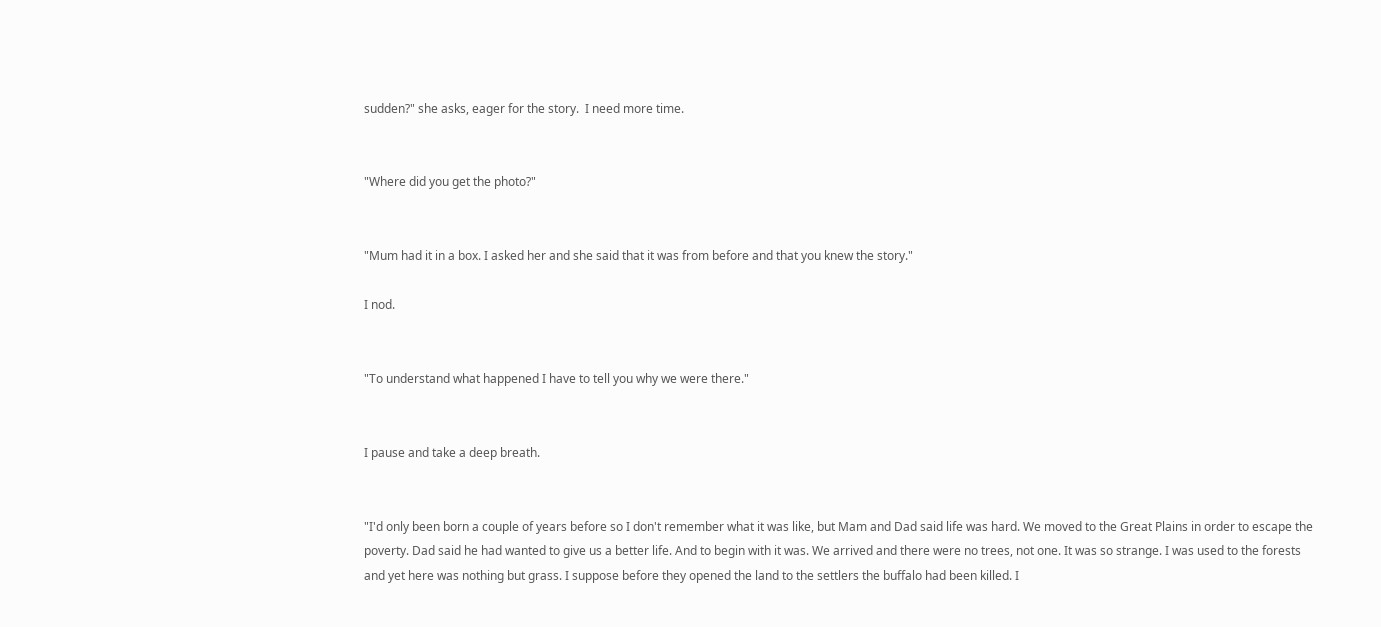sudden?" she asks, eager for the story.  I need more time.


"Where did you get the photo?"


"Mum had it in a box. I asked her and she said that it was from before and that you knew the story."

I nod.


"To understand what happened I have to tell you why we were there."


I pause and take a deep breath.


"I'd only been born a couple of years before so I don't remember what it was like, but Mam and Dad said life was hard. We moved to the Great Plains in order to escape the poverty. Dad said he had wanted to give us a better life. And to begin with it was. We arrived and there were no trees, not one. It was so strange. I was used to the forests and yet here was nothing but grass. I suppose before they opened the land to the settlers the buffalo had been killed. I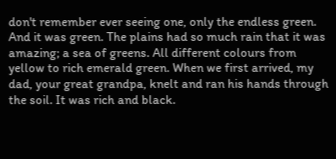don't remember ever seeing one, only the endless green. And it was green. The plains had so much rain that it was amazing; a sea of greens. All different colours from yellow to rich emerald green. When we first arrived, my dad, your great grandpa, knelt and ran his hands through the soil. It was rich and black.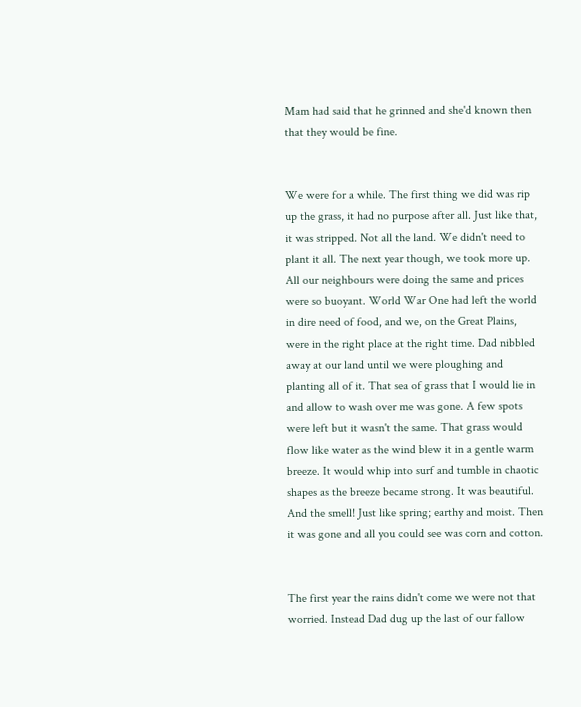Mam had said that he grinned and she'd known then that they would be fine.


We were for a while. The first thing we did was rip up the grass, it had no purpose after all. Just like that, it was stripped. Not all the land. We didn't need to plant it all. The next year though, we took more up. All our neighbours were doing the same and prices were so buoyant. World War One had left the world in dire need of food, and we, on the Great Plains, were in the right place at the right time. Dad nibbled away at our land until we were ploughing and planting all of it. That sea of grass that I would lie in and allow to wash over me was gone. A few spots were left but it wasn't the same. That grass would flow like water as the wind blew it in a gentle warm breeze. It would whip into surf and tumble in chaotic shapes as the breeze became strong. It was beautiful. And the smell! Just like spring; earthy and moist. Then it was gone and all you could see was corn and cotton.


The first year the rains didn't come we were not that worried. Instead Dad dug up the last of our fallow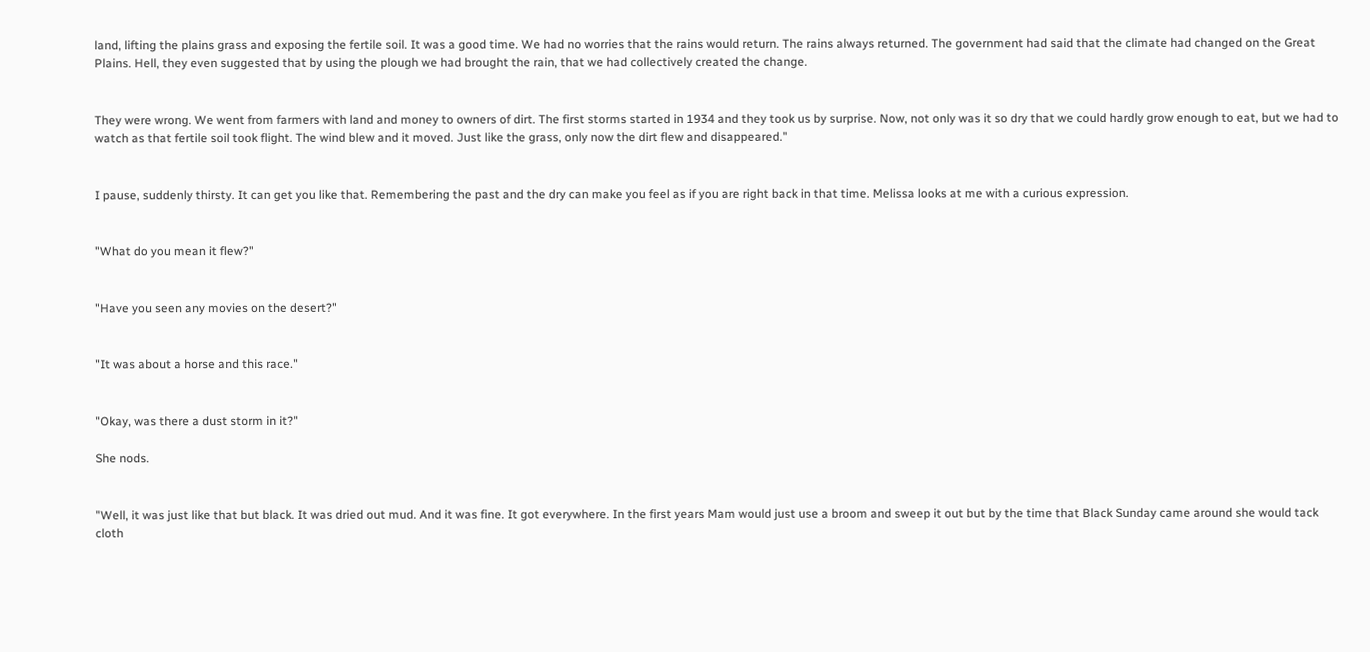land, lifting the plains grass and exposing the fertile soil. It was a good time. We had no worries that the rains would return. The rains always returned. The government had said that the climate had changed on the Great Plains. Hell, they even suggested that by using the plough we had brought the rain, that we had collectively created the change.


They were wrong. We went from farmers with land and money to owners of dirt. The first storms started in 1934 and they took us by surprise. Now, not only was it so dry that we could hardly grow enough to eat, but we had to watch as that fertile soil took flight. The wind blew and it moved. Just like the grass, only now the dirt flew and disappeared."


I pause, suddenly thirsty. It can get you like that. Remembering the past and the dry can make you feel as if you are right back in that time. Melissa looks at me with a curious expression.


"What do you mean it flew?"


"Have you seen any movies on the desert?"


"It was about a horse and this race."


"Okay, was there a dust storm in it?"

She nods.


"Well, it was just like that but black. It was dried out mud. And it was fine. It got everywhere. In the first years Mam would just use a broom and sweep it out but by the time that Black Sunday came around she would tack cloth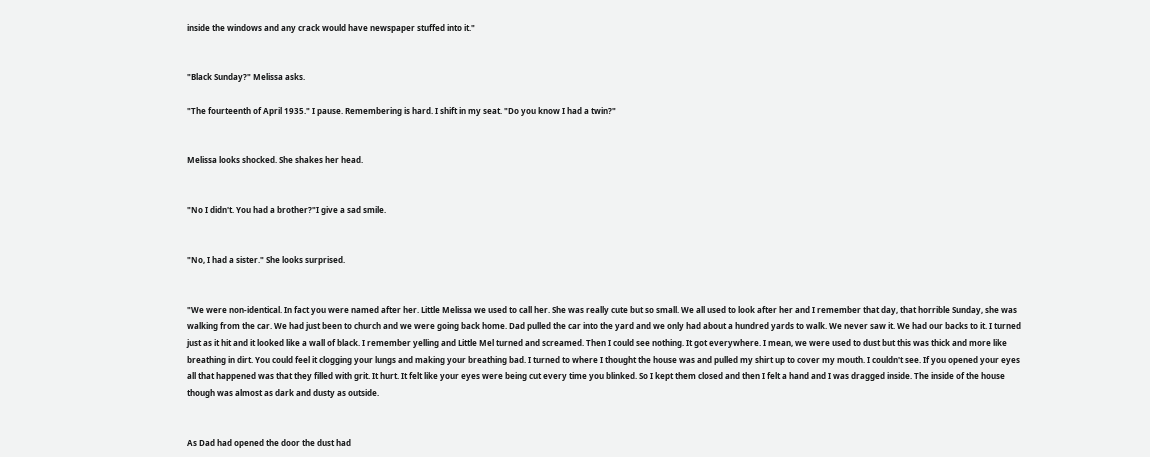inside the windows and any crack would have newspaper stuffed into it."


"Black Sunday?" Melissa asks.

"The fourteenth of April 1935." I pause. Remembering is hard. I shift in my seat. "Do you know I had a twin?"


Melissa looks shocked. She shakes her head.


"No I didn't. You had a brother?"I give a sad smile.


"No, I had a sister." She looks surprised.


"We were non-identical. In fact you were named after her. Little Melissa we used to call her. She was really cute but so small. We all used to look after her and I remember that day, that horrible Sunday, she was walking from the car. We had just been to church and we were going back home. Dad pulled the car into the yard and we only had about a hundred yards to walk. We never saw it. We had our backs to it. I turned just as it hit and it looked like a wall of black. I remember yelling and Little Mel turned and screamed. Then I could see nothing. It got everywhere. I mean, we were used to dust but this was thick and more like breathing in dirt. You could feel it clogging your lungs and making your breathing bad. I turned to where I thought the house was and pulled my shirt up to cover my mouth. I couldn't see. If you opened your eyes all that happened was that they filled with grit. It hurt. It felt like your eyes were being cut every time you blinked. So I kept them closed and then I felt a hand and I was dragged inside. The inside of the house though was almost as dark and dusty as outside.


As Dad had opened the door the dust had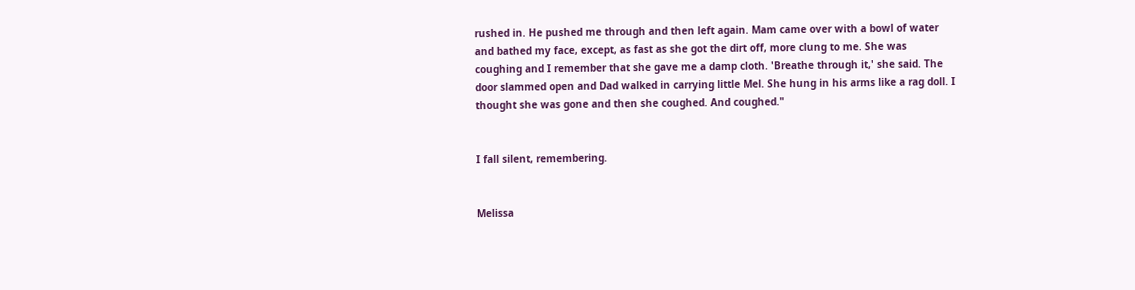rushed in. He pushed me through and then left again. Mam came over with a bowl of water and bathed my face, except, as fast as she got the dirt off, more clung to me. She was coughing and I remember that she gave me a damp cloth. 'Breathe through it,' she said. The door slammed open and Dad walked in carrying little Mel. She hung in his arms like a rag doll. I thought she was gone and then she coughed. And coughed."


I fall silent, remembering.


Melissa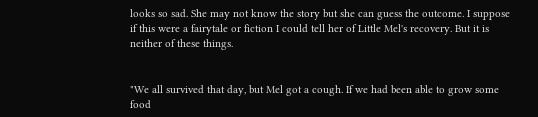looks so sad. She may not know the story but she can guess the outcome. I suppose if this were a fairytale or fiction I could tell her of Little Mel's recovery. But it is neither of these things.


"We all survived that day, but Mel got a cough. If we had been able to grow some food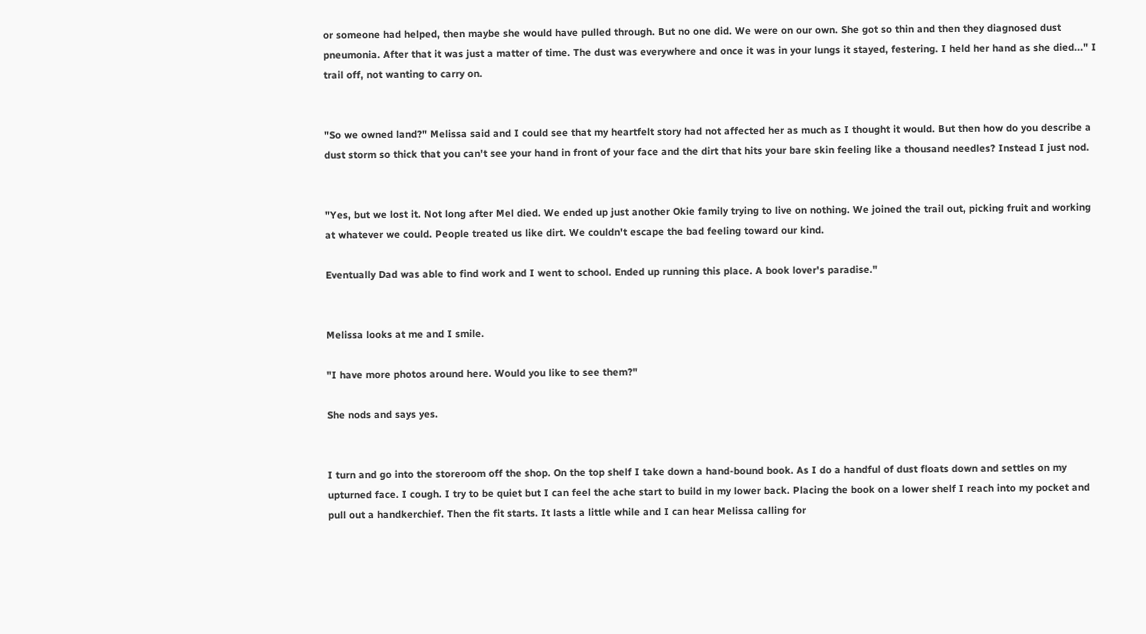or someone had helped, then maybe she would have pulled through. But no one did. We were on our own. She got so thin and then they diagnosed dust pneumonia. After that it was just a matter of time. The dust was everywhere and once it was in your lungs it stayed, festering. I held her hand as she died..." I trail off, not wanting to carry on.


"So we owned land?" Melissa said and I could see that my heartfelt story had not affected her as much as I thought it would. But then how do you describe a dust storm so thick that you can't see your hand in front of your face and the dirt that hits your bare skin feeling like a thousand needles? Instead I just nod.


"Yes, but we lost it. Not long after Mel died. We ended up just another Okie family trying to live on nothing. We joined the trail out, picking fruit and working at whatever we could. People treated us like dirt. We couldn't escape the bad feeling toward our kind.

Eventually Dad was able to find work and I went to school. Ended up running this place. A book lover's paradise."


Melissa looks at me and I smile.

"I have more photos around here. Would you like to see them?"

She nods and says yes.


I turn and go into the storeroom off the shop. On the top shelf I take down a hand-bound book. As I do a handful of dust floats down and settles on my upturned face. I cough. I try to be quiet but I can feel the ache start to build in my lower back. Placing the book on a lower shelf I reach into my pocket and pull out a handkerchief. Then the fit starts. It lasts a little while and I can hear Melissa calling for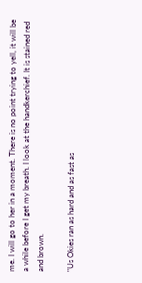me. I will go to her in a moment. There is no point trying to yell, it will be a while before I get my breath. I look at the handkerchief. It is stained red and brown.

"Us Okies ran as hard and as fast as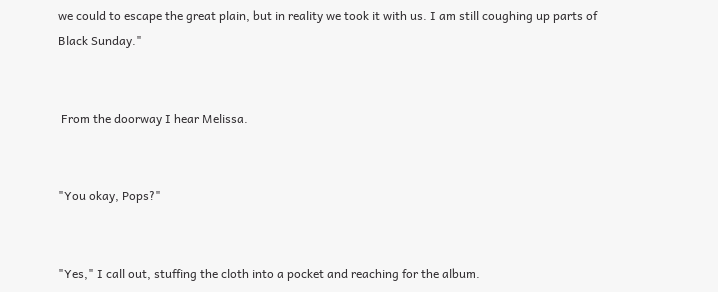we could to escape the great plain, but in reality we took it with us. I am still coughing up parts of Black Sunday."


 From the doorway I hear Melissa.


"You okay, Pops?"


"Yes," I call out, stuffing the cloth into a pocket and reaching for the album.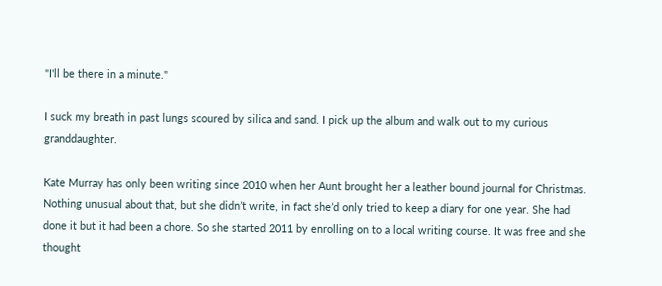"I'll be there in a minute."

I suck my breath in past lungs scoured by silica and sand. I pick up the album and walk out to my curious granddaughter.

Kate Murray has only been writing since 2010 when her Aunt brought her a leather bound journal for Christmas. Nothing unusual about that, but she didn’t write, in fact she’d only tried to keep a diary for one year. She had done it but it had been a chore. So she started 2011 by enrolling on to a local writing course. It was free and she thought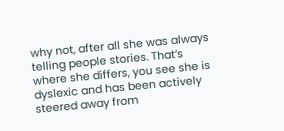why not, after all she was always telling people stories. That’s where she differs, you see she is dyslexic and has been actively steered away from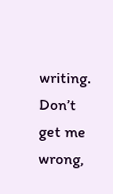writing. Don’t get me wrong,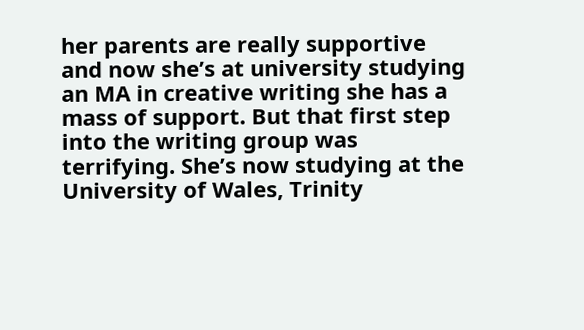her parents are really supportive and now she’s at university studying an MA in creative writing she has a mass of support. But that first step into the writing group was terrifying. She’s now studying at the University of Wales, Trinity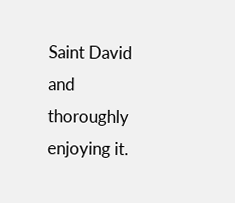Saint David and thoroughly enjoying it.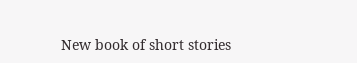New book of short stories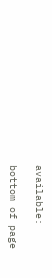available:

bottom of page